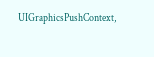UIGraphicsPushContext,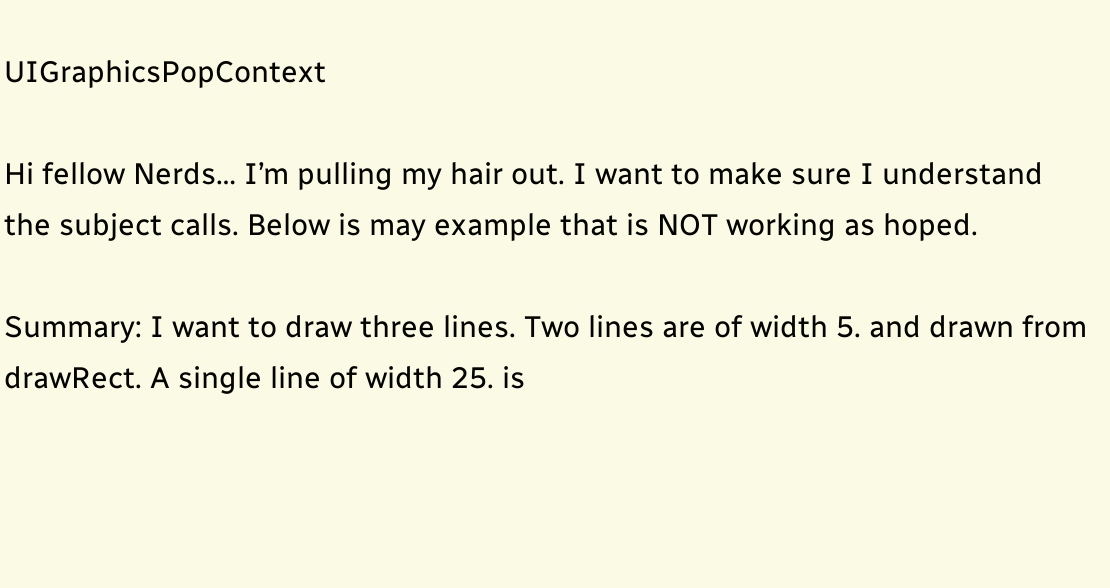UIGraphicsPopContext

Hi fellow Nerds… I’m pulling my hair out. I want to make sure I understand the subject calls. Below is may example that is NOT working as hoped.

Summary: I want to draw three lines. Two lines are of width 5. and drawn from drawRect. A single line of width 25. is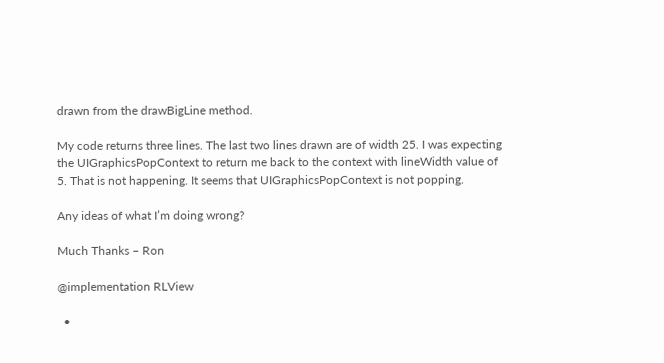drawn from the drawBigLine method.

My code returns three lines. The last two lines drawn are of width 25. I was expecting the UIGraphicsPopContext to return me back to the context with lineWidth value of 5. That is not happening. It seems that UIGraphicsPopContext is not popping.

Any ideas of what I’m doing wrong?

Much Thanks – Ron

@implementation RLView

  •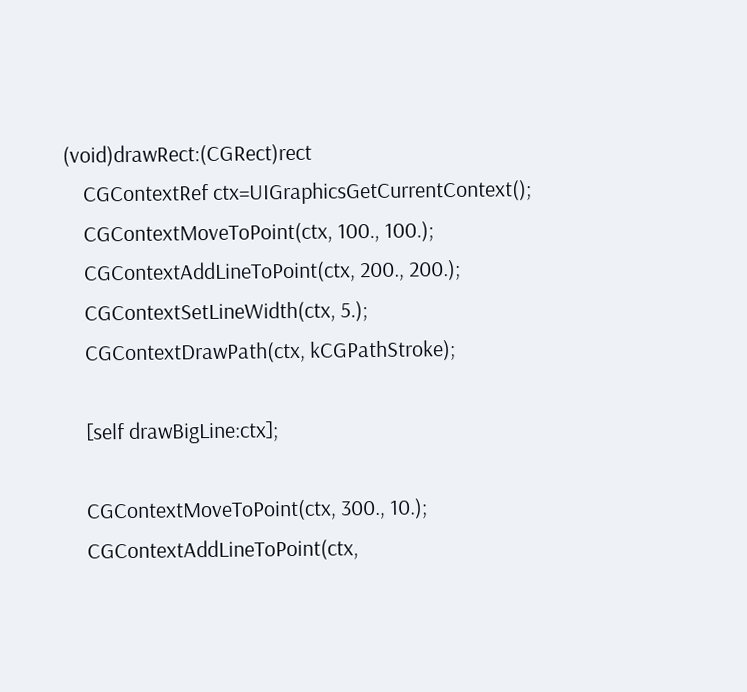(void)drawRect:(CGRect)rect
    CGContextRef ctx=UIGraphicsGetCurrentContext();
    CGContextMoveToPoint(ctx, 100., 100.);
    CGContextAddLineToPoint(ctx, 200., 200.);
    CGContextSetLineWidth(ctx, 5.);
    CGContextDrawPath(ctx, kCGPathStroke);

    [self drawBigLine:ctx];

    CGContextMoveToPoint(ctx, 300., 10.);
    CGContextAddLineToPoint(ctx,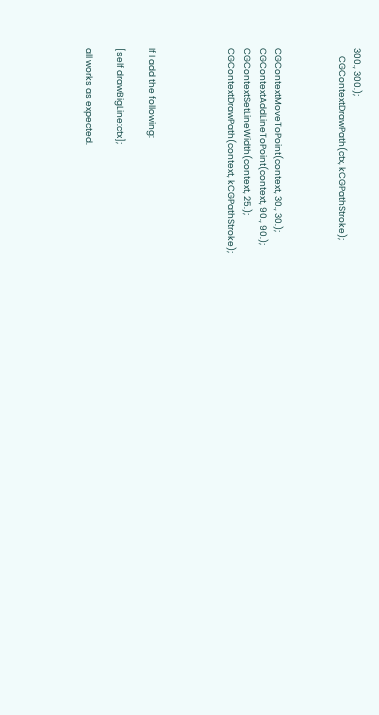300., 300.);
    CGContextDrawPath(ctx, kCGPathStroke);



CGContextMoveToPoint(context, 30., 30.);
CGContextAddLineToPoint(context, 90., 90.);
CGContextSetLineWidth(context, 25.);
CGContextDrawPath(context, kCGPathStroke);




If I add the following:

[self drawBigLine:ctx];

all works as expected.